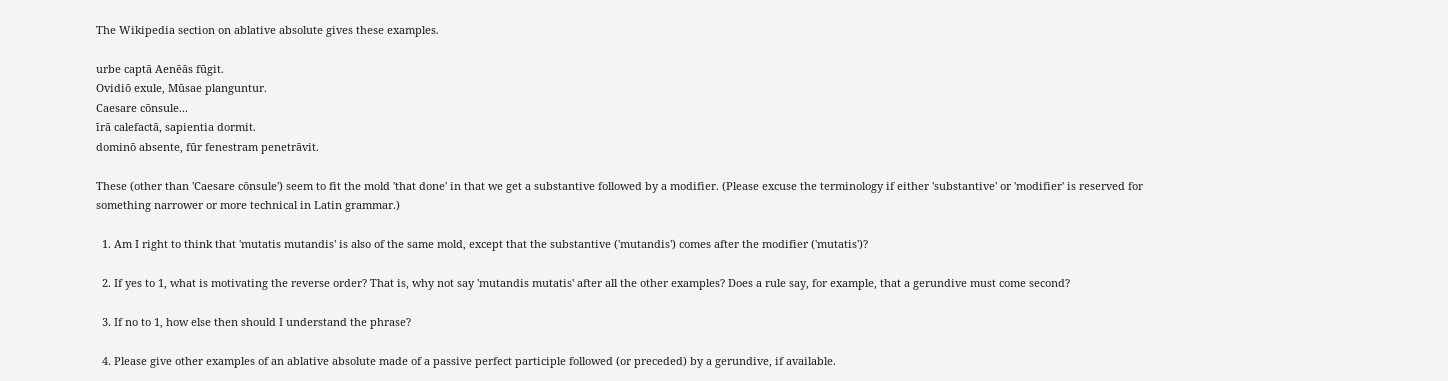The Wikipedia section on ablative absolute gives these examples.

urbe captā Aenēās fūgit.
Ovidiō exule, Mūsae planguntur.
Caesare cōnsule...
īrā calefactā, sapientia dormit.
dominō absente, fūr fenestram penetrāvit.

These (other than 'Caesare cōnsule') seem to fit the mold 'that done' in that we get a substantive followed by a modifier. (Please excuse the terminology if either 'substantive' or 'modifier' is reserved for something narrower or more technical in Latin grammar.)

  1. Am I right to think that 'mutatis mutandis' is also of the same mold, except that the substantive ('mutandis') comes after the modifier ('mutatis')?

  2. If yes to 1, what is motivating the reverse order? That is, why not say 'mutandis mutatis' after all the other examples? Does a rule say, for example, that a gerundive must come second?

  3. If no to 1, how else then should I understand the phrase?

  4. Please give other examples of an ablative absolute made of a passive perfect participle followed (or preceded) by a gerundive, if available.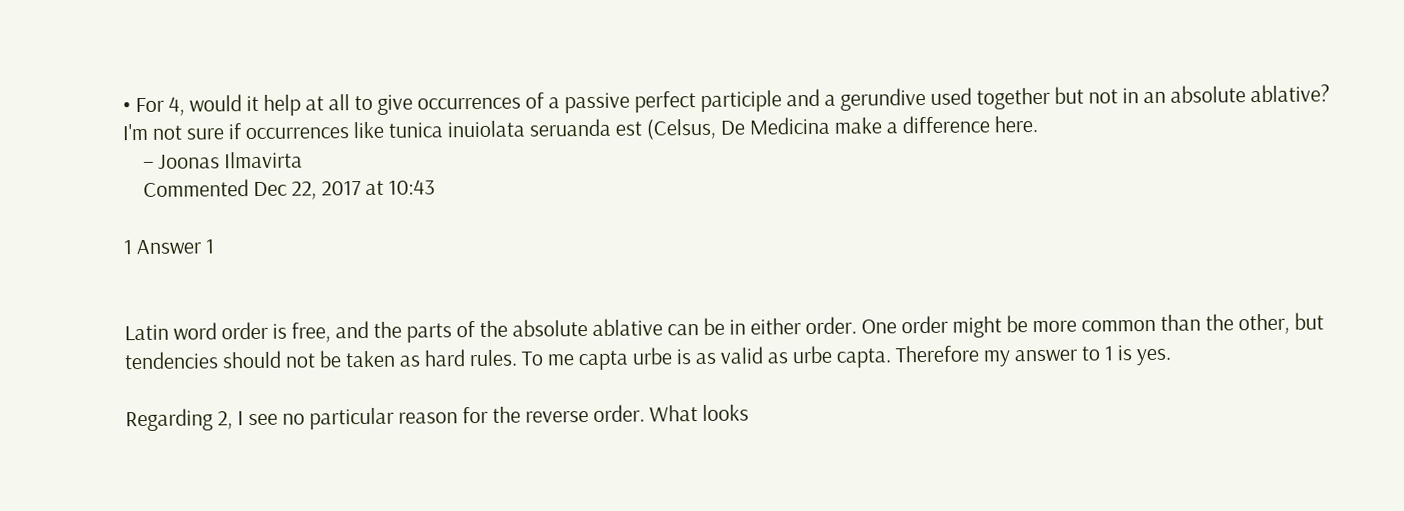• For 4, would it help at all to give occurrences of a passive perfect participle and a gerundive used together but not in an absolute ablative? I'm not sure if occurrences like tunica inuiolata seruanda est (Celsus, De Medicina make a difference here.
    – Joonas Ilmavirta
    Commented Dec 22, 2017 at 10:43

1 Answer 1


Latin word order is free, and the parts of the absolute ablative can be in either order. One order might be more common than the other, but tendencies should not be taken as hard rules. To me capta urbe is as valid as urbe capta. Therefore my answer to 1 is yes.

Regarding 2, I see no particular reason for the reverse order. What looks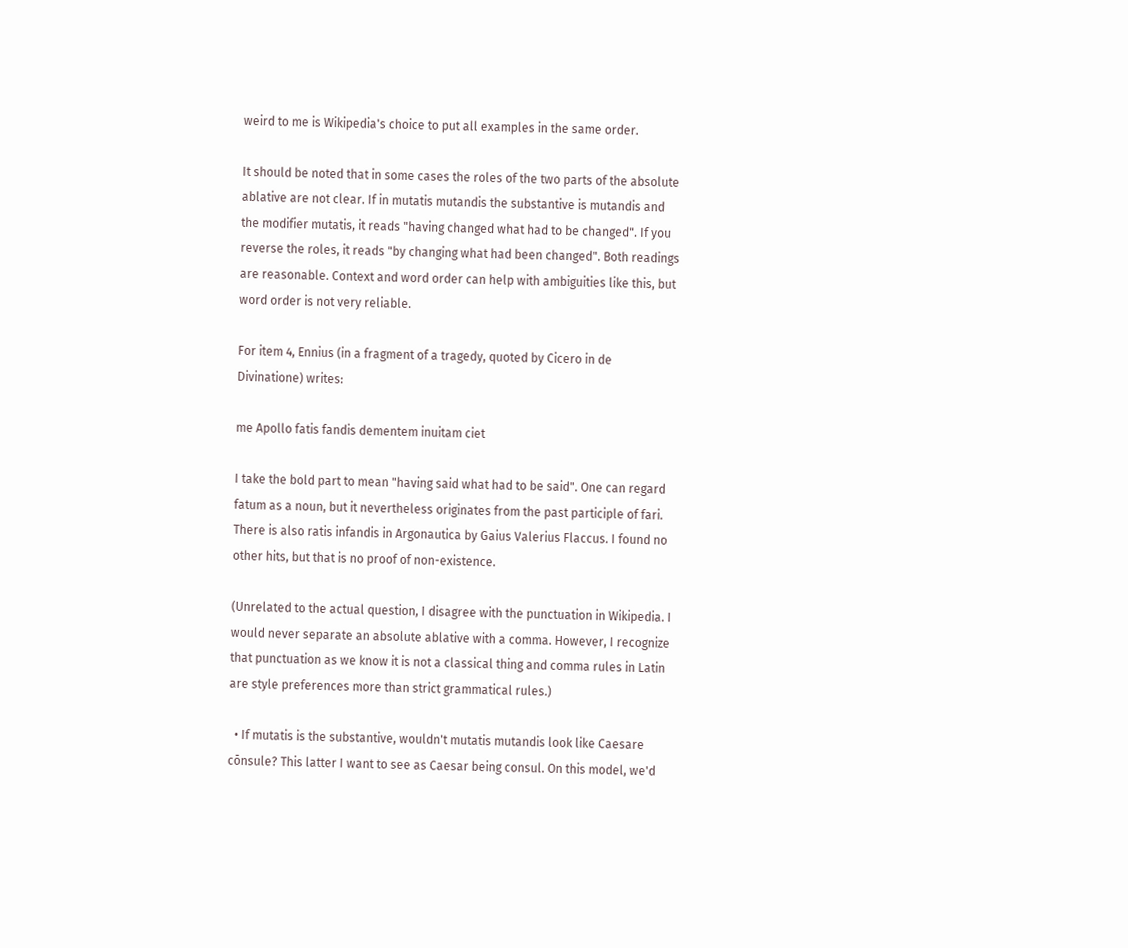weird to me is Wikipedia's choice to put all examples in the same order.

It should be noted that in some cases the roles of the two parts of the absolute ablative are not clear. If in mutatis mutandis the substantive is mutandis and the modifier mutatis, it reads "having changed what had to be changed". If you reverse the roles, it reads "by changing what had been changed". Both readings are reasonable. Context and word order can help with ambiguities like this, but word order is not very reliable.

For item 4, Ennius (in a fragment of a tragedy, quoted by Cicero in de Divinatione) writes:

me Apollo fatis fandis dementem inuitam ciet

I take the bold part to mean "having said what had to be said". One can regard fatum as a noun, but it nevertheless originates from the past participle of fari. There is also ratis infandis in Argonautica by Gaius Valerius Flaccus. I found no other hits, but that is no proof of non-existence.

(Unrelated to the actual question, I disagree with the punctuation in Wikipedia. I would never separate an absolute ablative with a comma. However, I recognize that punctuation as we know it is not a classical thing and comma rules in Latin are style preferences more than strict grammatical rules.)

  • If mutatis is the substantive, wouldn't mutatis mutandis look like Caesare cōnsule? This latter I want to see as Caesar being consul. On this model, we'd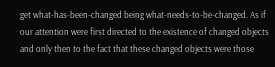get what-has-been-changed being what-needs-to-be-changed. As if our attention were first directed to the existence of changed objects and only then to the fact that these changed objects were those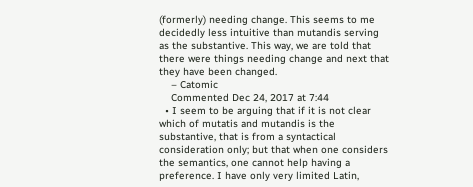(formerly) needing change. This seems to me decidedly less intuitive than mutandis serving as the substantive. This way, we are told that there were things needing change and next that they have been changed.
    – Catomic
    Commented Dec 24, 2017 at 7:44
  • I seem to be arguing that if it is not clear which of mutatis and mutandis is the substantive, that is from a syntactical consideration only; but that when one considers the semantics, one cannot help having a preference. I have only very limited Latin,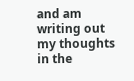and am writing out my thoughts in the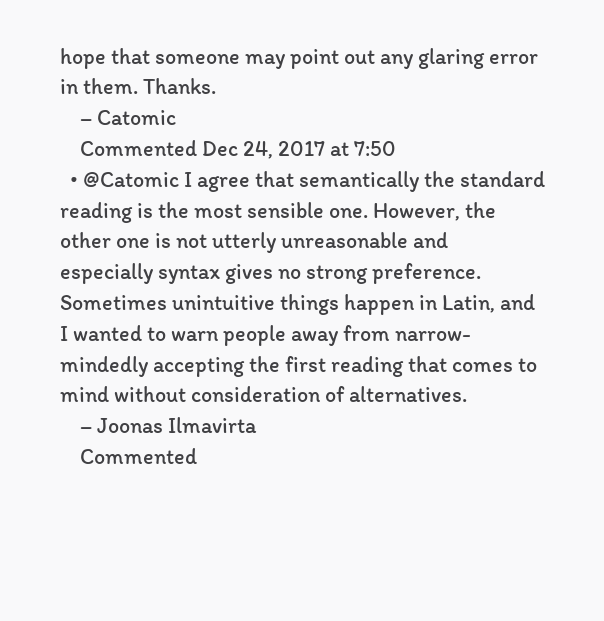hope that someone may point out any glaring error in them. Thanks.
    – Catomic
    Commented Dec 24, 2017 at 7:50
  • @Catomic I agree that semantically the standard reading is the most sensible one. However, the other one is not utterly unreasonable and especially syntax gives no strong preference. Sometimes unintuitive things happen in Latin, and I wanted to warn people away from narrow-mindedly accepting the first reading that comes to mind without consideration of alternatives.
    – Joonas Ilmavirta
    Commented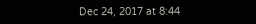Dec 24, 2017 at 8:44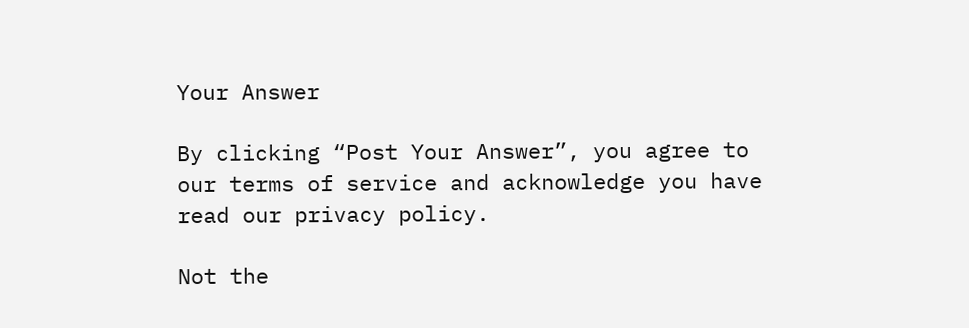Your Answer

By clicking “Post Your Answer”, you agree to our terms of service and acknowledge you have read our privacy policy.

Not the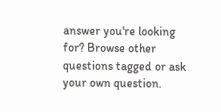answer you're looking for? Browse other questions tagged or ask your own question.